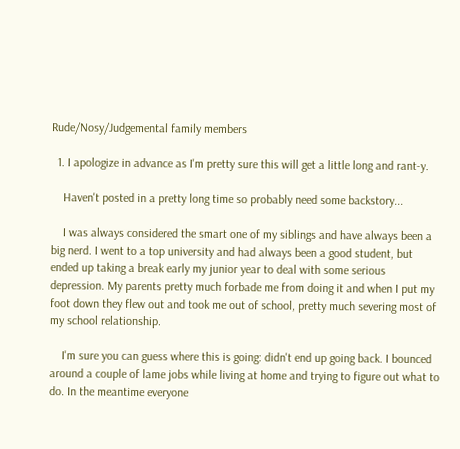Rude/Nosy/Judgemental family members

  1. I apologize in advance as I'm pretty sure this will get a little long and rant-y.

    Haven't posted in a pretty long time so probably need some backstory...

    I was always considered the smart one of my siblings and have always been a big nerd. I went to a top university and had always been a good student, but ended up taking a break early my junior year to deal with some serious depression. My parents pretty much forbade me from doing it and when I put my foot down they flew out and took me out of school, pretty much severing most of my school relationship.

    I'm sure you can guess where this is going: didn't end up going back. I bounced around a couple of lame jobs while living at home and trying to figure out what to do. In the meantime everyone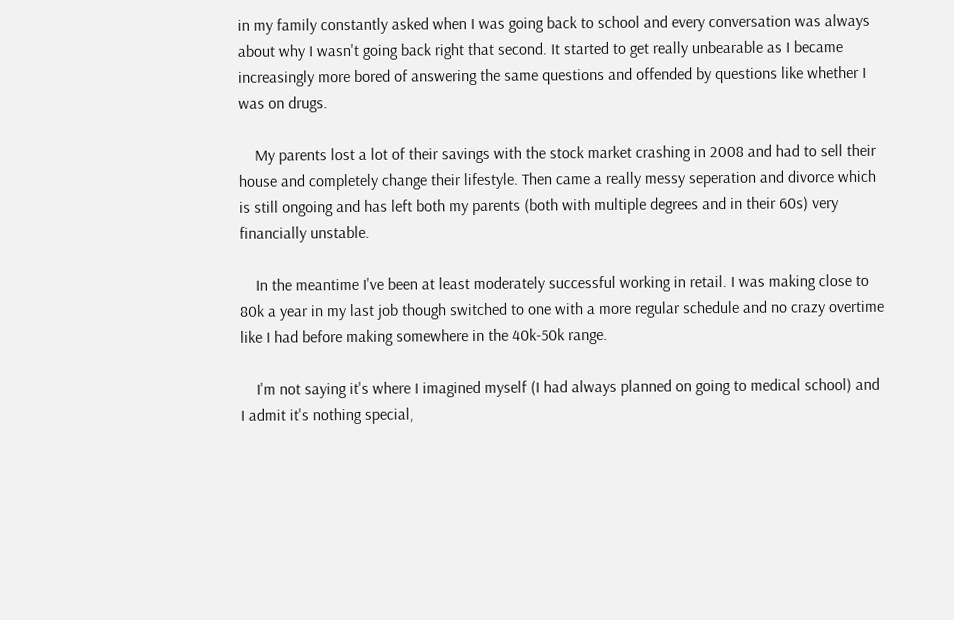in my family constantly asked when I was going back to school and every conversation was always about why I wasn't going back right that second. It started to get really unbearable as I became increasingly more bored of answering the same questions and offended by questions like whether I was on drugs.

    My parents lost a lot of their savings with the stock market crashing in 2008 and had to sell their house and completely change their lifestyle. Then came a really messy seperation and divorce which is still ongoing and has left both my parents (both with multiple degrees and in their 60s) very financially unstable.

    In the meantime I've been at least moderately successful working in retail. I was making close to 80k a year in my last job though switched to one with a more regular schedule and no crazy overtime like I had before making somewhere in the 40k-50k range.

    I'm not saying it's where I imagined myself (I had always planned on going to medical school) and I admit it's nothing special,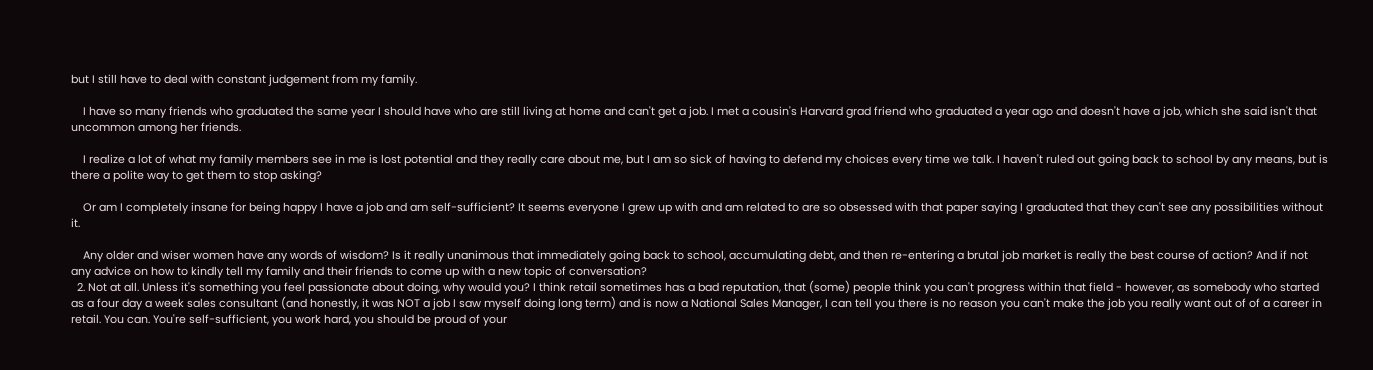but I still have to deal with constant judgement from my family.

    I have so many friends who graduated the same year I should have who are still living at home and can't get a job. I met a cousin's Harvard grad friend who graduated a year ago and doesn't have a job, which she said isn't that uncommon among her friends.

    I realize a lot of what my family members see in me is lost potential and they really care about me, but I am so sick of having to defend my choices every time we talk. I haven't ruled out going back to school by any means, but is there a polite way to get them to stop asking?

    Or am I completely insane for being happy I have a job and am self-sufficient? It seems everyone I grew up with and am related to are so obsessed with that paper saying I graduated that they can't see any possibilities without it.

    Any older and wiser women have any words of wisdom? Is it really unanimous that immediately going back to school, accumulating debt, and then re-entering a brutal job market is really the best course of action? And if not any advice on how to kindly tell my family and their friends to come up with a new topic of conversation?
  2. Not at all. Unless it's something you feel passionate about doing, why would you? I think retail sometimes has a bad reputation, that (some) people think you can't progress within that field - however, as somebody who started as a four day a week sales consultant (and honestly, it was NOT a job I saw myself doing long term) and is now a National Sales Manager, I can tell you there is no reason you can't make the job you really want out of of a career in retail. You can. You're self-sufficient, you work hard, you should be proud of your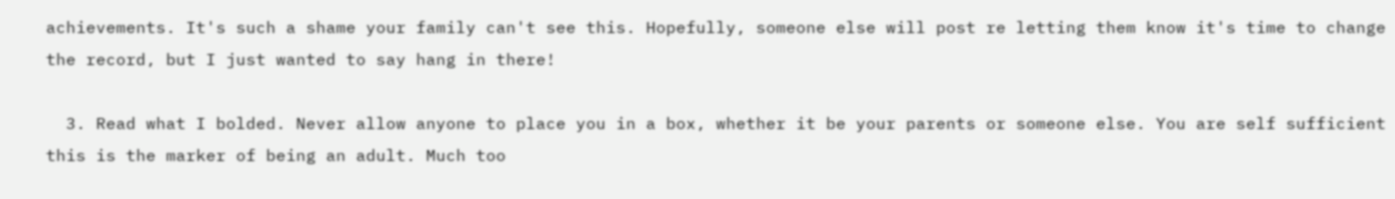achievements. It's such a shame your family can't see this. Hopefully, someone else will post re letting them know it's time to change the record, but I just wanted to say hang in there!

  3. Read what I bolded. Never allow anyone to place you in a box, whether it be your parents or someone else. You are self sufficient this is the marker of being an adult. Much too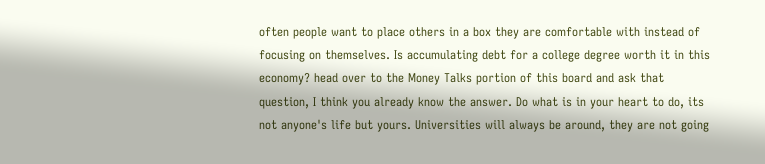often people want to place others in a box they are comfortable with instead of focusing on themselves. Is accumulating debt for a college degree worth it in this economy? head over to the Money Talks portion of this board and ask that question, I think you already know the answer. Do what is in your heart to do, its not anyone's life but yours. Universities will always be around, they are not going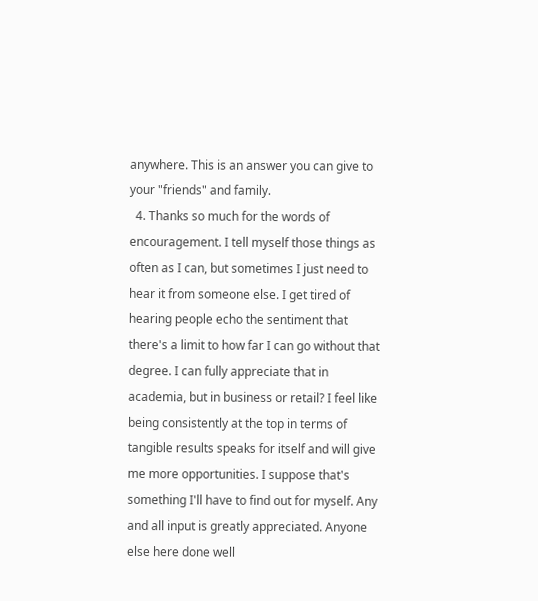anywhere. This is an answer you can give to your "friends" and family.
  4. Thanks so much for the words of encouragement. I tell myself those things as often as I can, but sometimes I just need to hear it from someone else. I get tired of hearing people echo the sentiment that there's a limit to how far I can go without that degree. I can fully appreciate that in academia, but in business or retail? I feel like being consistently at the top in terms of tangible results speaks for itself and will give me more opportunities. I suppose that's something I'll have to find out for myself. Any and all input is greatly appreciated. Anyone else here done well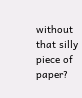without that silly piece of paper?